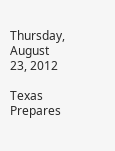Thursday, August 23, 2012

Texas Prepares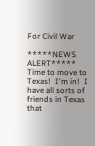For Civil War

*****NEWS ALERT*****
Time to move to Texas!  I'm in!  I have all sorts of friends in Texas that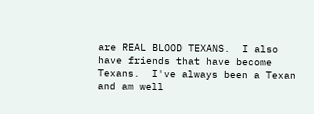are REAL BLOOD TEXANS.  I also have friends that have become Texans.  I've always been a Texan and am well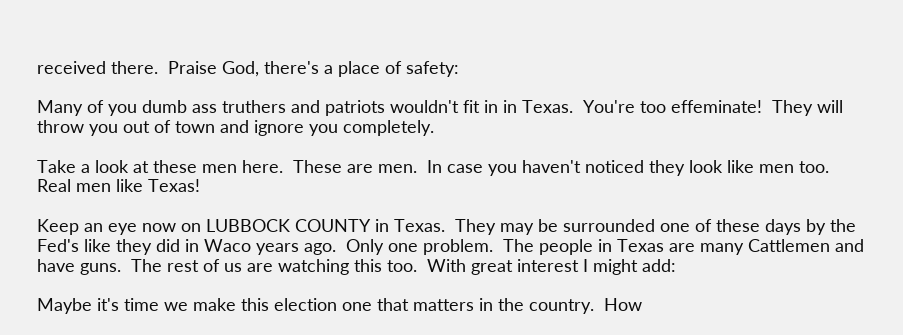received there.  Praise God, there's a place of safety:

Many of you dumb ass truthers and patriots wouldn't fit in in Texas.  You're too effeminate!  They will throw you out of town and ignore you completely.

Take a look at these men here.  These are men.  In case you haven't noticed they look like men too.  Real men like Texas!

Keep an eye now on LUBBOCK COUNTY in Texas.  They may be surrounded one of these days by the Fed's like they did in Waco years ago.  Only one problem.  The people in Texas are many Cattlemen and have guns.  The rest of us are watching this too.  With great interest I might add:

Maybe it's time we make this election one that matters in the country.  How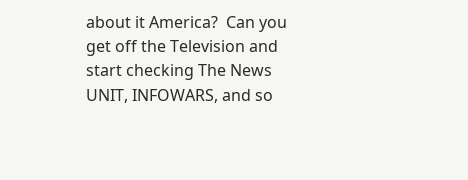about it America?  Can you get off the Television and start checking The News UNIT, INFOWARS, and so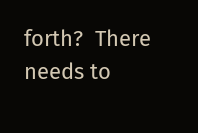forth?  There needs to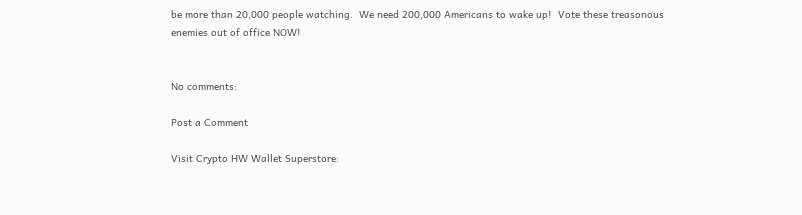be more than 20,000 people watching.  We need 200,000 Americans to wake up!  Vote these treasonous enemies out of office NOW!


No comments:

Post a Comment

Visit Crypto HW Wallet Superstore: